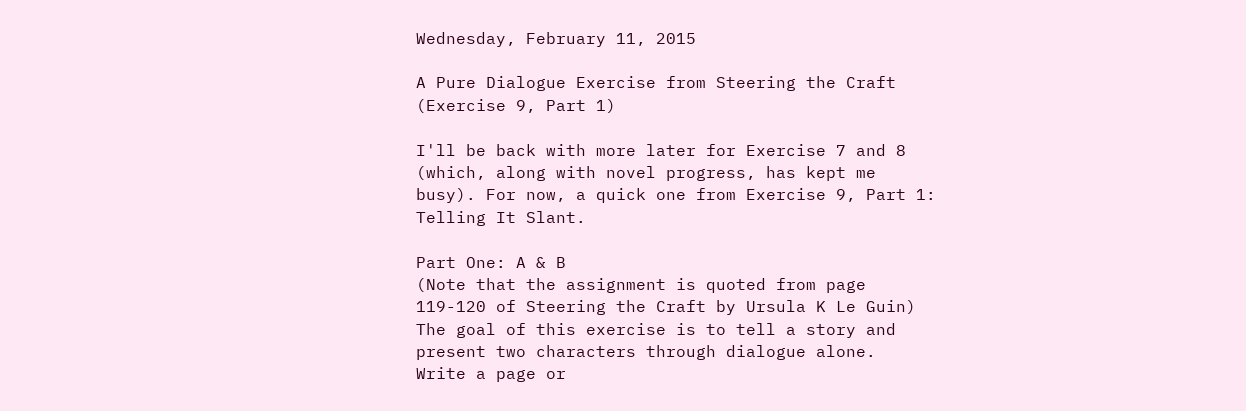Wednesday, February 11, 2015

A Pure Dialogue Exercise from Steering the Craft (Exercise 9, Part 1)

I'll be back with more later for Exercise 7 and 8 (which, along with novel progress, has kept me busy). For now, a quick one from Exercise 9, Part 1: Telling It Slant.

Part One: A & B
(Note that the assignment is quoted from page 119-120 of Steering the Craft by Ursula K Le Guin)
The goal of this exercise is to tell a story and present two characters through dialogue alone.
Write a page or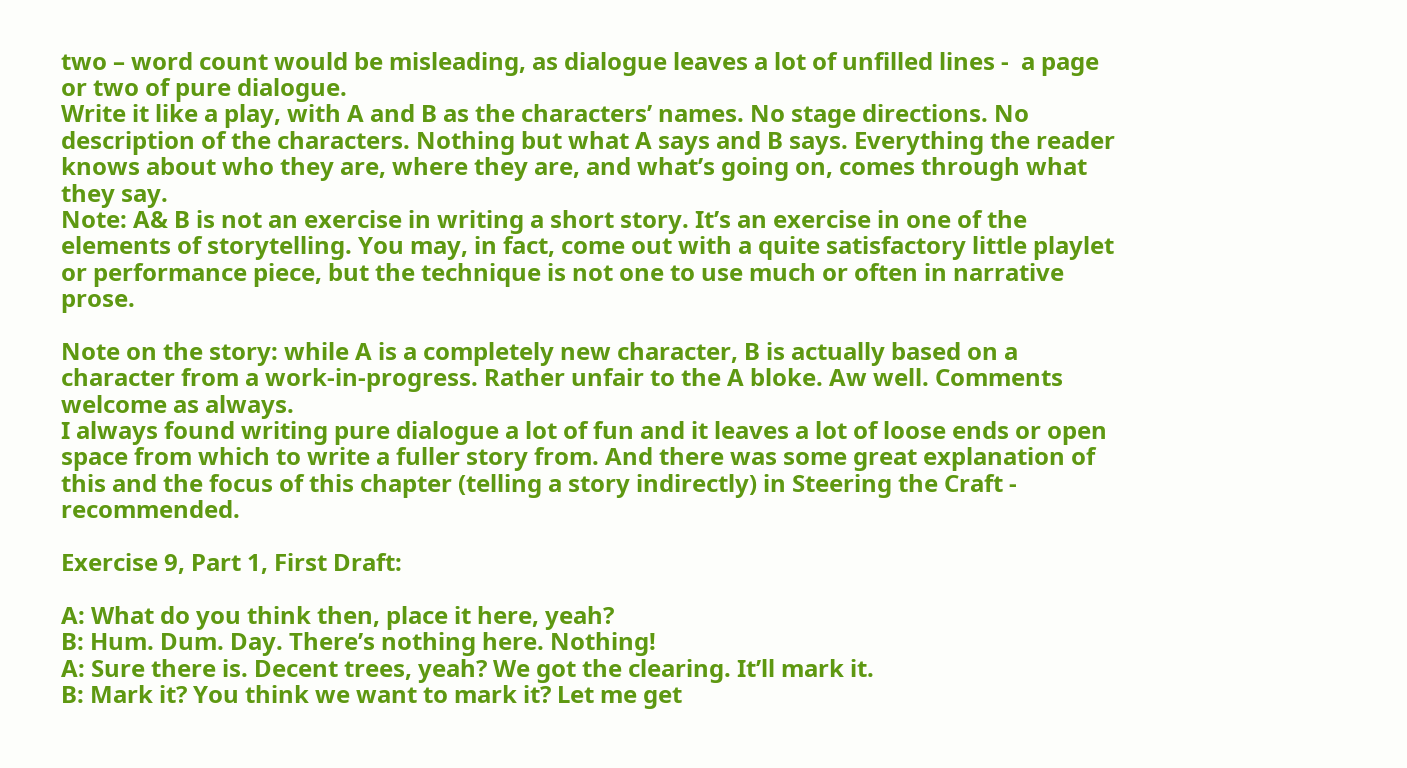two – word count would be misleading, as dialogue leaves a lot of unfilled lines -  a page or two of pure dialogue.
Write it like a play, with A and B as the characters’ names. No stage directions. No description of the characters. Nothing but what A says and B says. Everything the reader knows about who they are, where they are, and what’s going on, comes through what they say.
Note: A& B is not an exercise in writing a short story. It’s an exercise in one of the elements of storytelling. You may, in fact, come out with a quite satisfactory little playlet or performance piece, but the technique is not one to use much or often in narrative prose.

Note on the story: while A is a completely new character, B is actually based on a character from a work-in-progress. Rather unfair to the A bloke. Aw well. Comments welcome as always.
I always found writing pure dialogue a lot of fun and it leaves a lot of loose ends or open space from which to write a fuller story from. And there was some great explanation of this and the focus of this chapter (telling a story indirectly) in Steering the Craft - recommended.

Exercise 9, Part 1, First Draft:

A: What do you think then, place it here, yeah?
B: Hum. Dum. Day. There’s nothing here. Nothing!
A: Sure there is. Decent trees, yeah? We got the clearing. It’ll mark it.
B: Mark it? You think we want to mark it? Let me get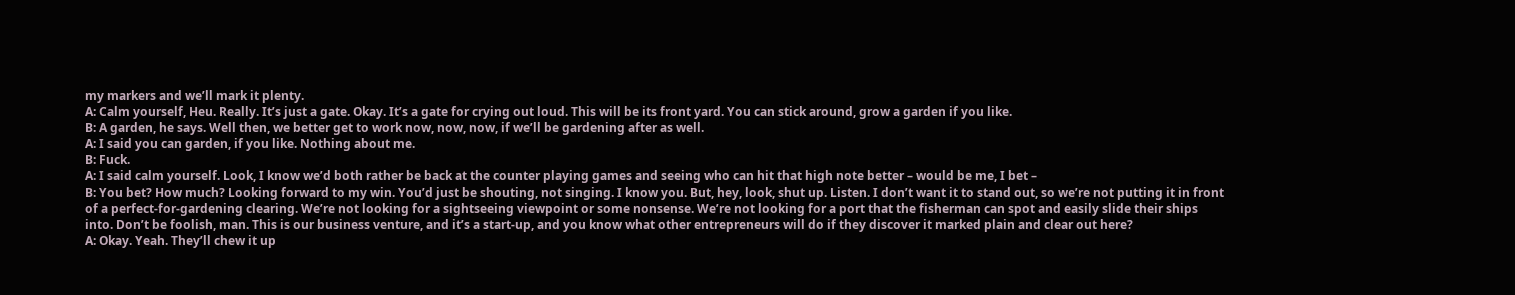my markers and we’ll mark it plenty.
A: Calm yourself, Heu. Really. It’s just a gate. Okay. It’s a gate for crying out loud. This will be its front yard. You can stick around, grow a garden if you like.
B: A garden, he says. Well then, we better get to work now, now, now, if we’ll be gardening after as well.
A: I said you can garden, if you like. Nothing about me.
B: Fuck.
A: I said calm yourself. Look, I know we’d both rather be back at the counter playing games and seeing who can hit that high note better – would be me, I bet –
B: You bet? How much? Looking forward to my win. You’d just be shouting, not singing. I know you. But, hey, look, shut up. Listen. I don’t want it to stand out, so we’re not putting it in front of a perfect-for-gardening clearing. We’re not looking for a sightseeing viewpoint or some nonsense. We’re not looking for a port that the fisherman can spot and easily slide their ships into. Don’t be foolish, man. This is our business venture, and it’s a start-up, and you know what other entrepreneurs will do if they discover it marked plain and clear out here?
A: Okay. Yeah. They’ll chew it up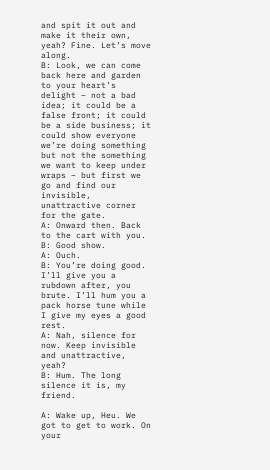and spit it out and make it their own, yeah? Fine. Let’s move along.
B: Look, we can come back here and garden to your heart’s delight – not a bad idea; it could be a false front; it could be a side business; it could show everyone we’re doing something but not the something we want to keep under wraps – but first we go and find our invisible, unattractive corner for the gate.
A: Onward then. Back to the cart with you.
B: Good show.
A: Ouch.
B: You’re doing good. I’ll give you a rubdown after, you brute. I’ll hum you a pack horse tune while I give my eyes a good rest.
A: Nah, silence for now. Keep invisible and unattractive, yeah?
B: Hum. The long silence it is, my friend.

A: Wake up, Heu. We got to get to work. On your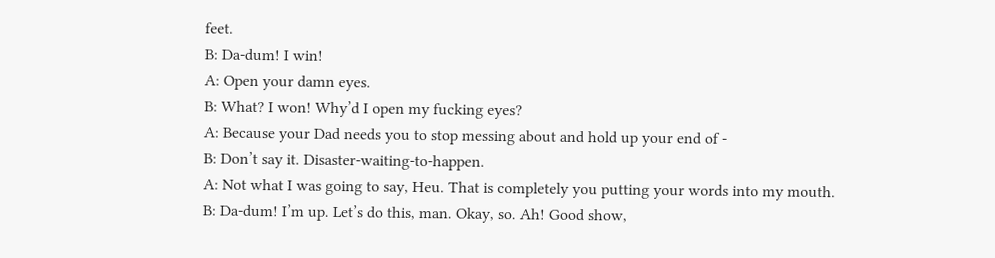feet.
B: Da-dum! I win!
A: Open your damn eyes.
B: What? I won! Why’d I open my fucking eyes?
A: Because your Dad needs you to stop messing about and hold up your end of -
B: Don’t say it. Disaster-waiting-to-happen.
A: Not what I was going to say, Heu. That is completely you putting your words into my mouth.
B: Da-dum! I’m up. Let’s do this, man. Okay, so. Ah! Good show,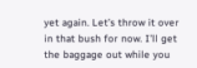yet again. Let’s throw it over in that bush for now. I’ll get the baggage out while you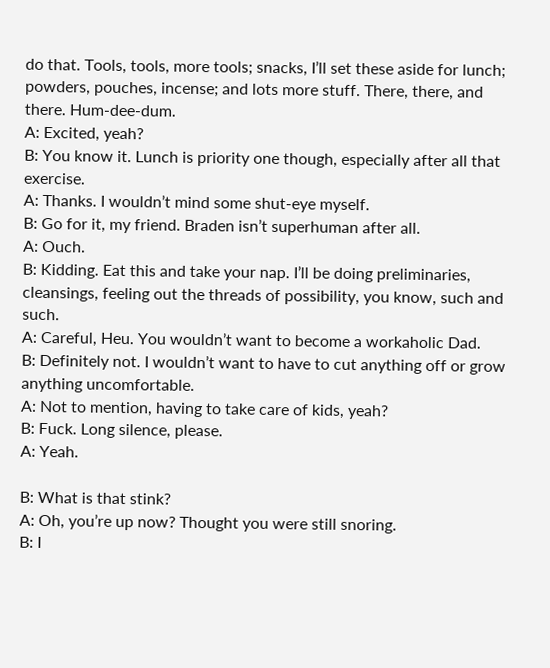do that. Tools, tools, more tools; snacks, I’ll set these aside for lunch; powders, pouches, incense; and lots more stuff. There, there, and there. Hum-dee-dum.
A: Excited, yeah?
B: You know it. Lunch is priority one though, especially after all that exercise.
A: Thanks. I wouldn’t mind some shut-eye myself.
B: Go for it, my friend. Braden isn’t superhuman after all.
A: Ouch.
B: Kidding. Eat this and take your nap. I’ll be doing preliminaries, cleansings, feeling out the threads of possibility, you know, such and such.
A: Careful, Heu. You wouldn’t want to become a workaholic Dad.
B: Definitely not. I wouldn’t want to have to cut anything off or grow anything uncomfortable.
A: Not to mention, having to take care of kids, yeah?
B: Fuck. Long silence, please.
A: Yeah.

B: What is that stink?
A: Oh, you’re up now? Thought you were still snoring.
B: I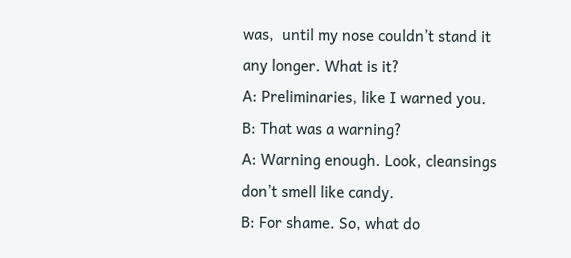was,  until my nose couldn’t stand it any longer. What is it?
A: Preliminaries, like I warned you.
B: That was a warning?
A: Warning enough. Look, cleansings don’t smell like candy.
B: For shame. So, what do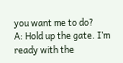you want me to do?
A: Hold up the gate. I’m ready with the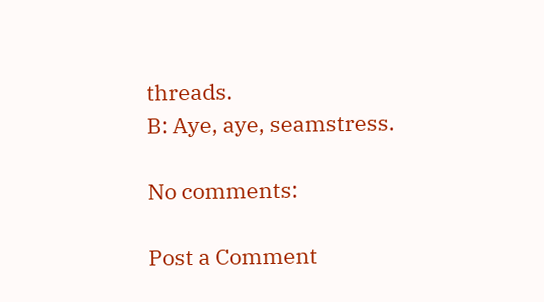threads.
B: Aye, aye, seamstress.

No comments:

Post a Comment